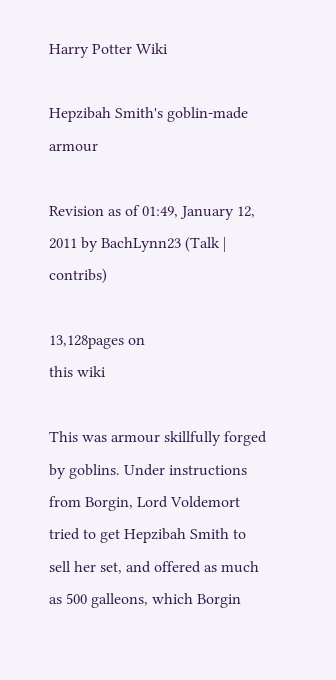Harry Potter Wiki

Hepzibah Smith's goblin-made armour

Revision as of 01:49, January 12, 2011 by BachLynn23 (Talk | contribs)

13,128pages on
this wiki

This was armour skillfully forged by goblins. Under instructions from Borgin, Lord Voldemort tried to get Hepzibah Smith to sell her set, and offered as much as 500 galleons, which Borgin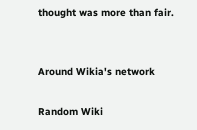thought was more than fair.


Around Wikia's network

Random Wiki